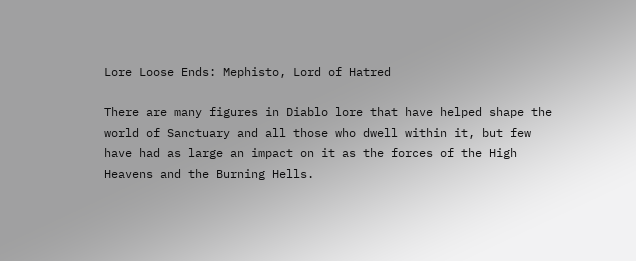Lore Loose Ends: Mephisto, Lord of Hatred

There are many figures in Diablo lore that have helped shape the world of Sanctuary and all those who dwell within it, but few have had as large an impact on it as the forces of the High Heavens and the Burning Hells.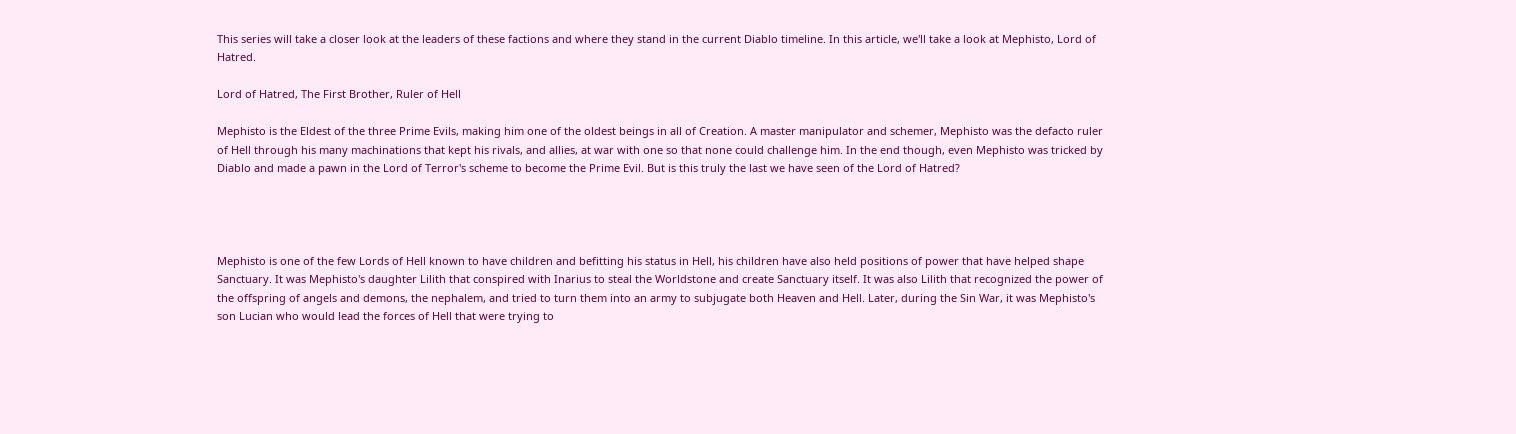This series will take a closer look at the leaders of these factions and where they stand in the current Diablo timeline. In this article, we'll take a look at Mephisto, Lord of Hatred.

Lord of Hatred, The First Brother, Ruler of Hell

Mephisto is the Eldest of the three Prime Evils, making him one of the oldest beings in all of Creation. A master manipulator and schemer, Mephisto was the defacto ruler of Hell through his many machinations that kept his rivals, and allies, at war with one so that none could challenge him. In the end though, even Mephisto was tricked by Diablo and made a pawn in the Lord of Terror's scheme to become the Prime Evil. But is this truly the last we have seen of the Lord of Hatred?




Mephisto is one of the few Lords of Hell known to have children and befitting his status in Hell, his children have also held positions of power that have helped shape Sanctuary. It was Mephisto's daughter Lilith that conspired with Inarius to steal the Worldstone and create Sanctuary itself. It was also Lilith that recognized the power of the offspring of angels and demons, the nephalem, and tried to turn them into an army to subjugate both Heaven and Hell. Later, during the Sin War, it was Mephisto's son Lucian who would lead the forces of Hell that were trying to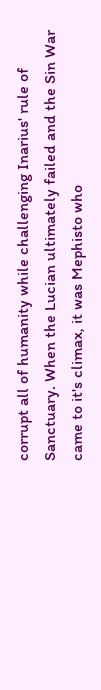corrupt all of humanity while challenging Inarius' rule of Sanctuary. When the Lucian ultimately failed and the Sin War came to it's climax, it was Mephisto who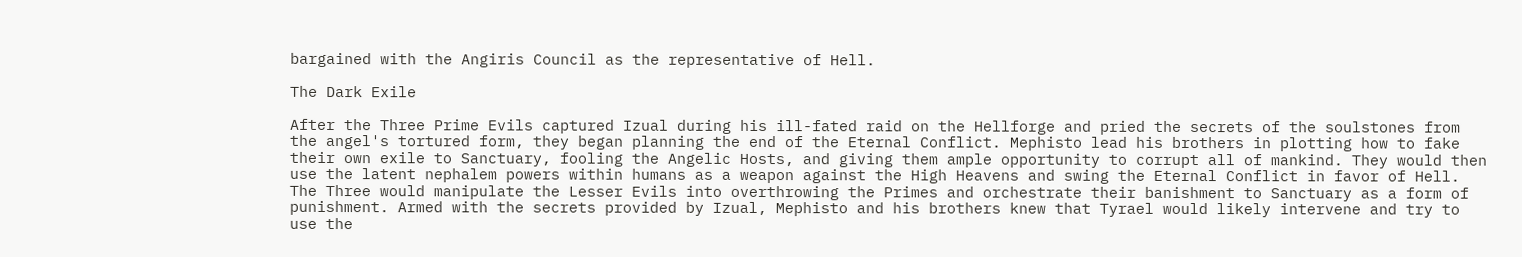bargained with the Angiris Council as the representative of Hell.

The Dark Exile

After the Three Prime Evils captured Izual during his ill-fated raid on the Hellforge and pried the secrets of the soulstones from the angel's tortured form, they began planning the end of the Eternal Conflict. Mephisto lead his brothers in plotting how to fake their own exile to Sanctuary, fooling the Angelic Hosts, and giving them ample opportunity to corrupt all of mankind. They would then use the latent nephalem powers within humans as a weapon against the High Heavens and swing the Eternal Conflict in favor of Hell. The Three would manipulate the Lesser Evils into overthrowing the Primes and orchestrate their banishment to Sanctuary as a form of punishment. Armed with the secrets provided by Izual, Mephisto and his brothers knew that Tyrael would likely intervene and try to use the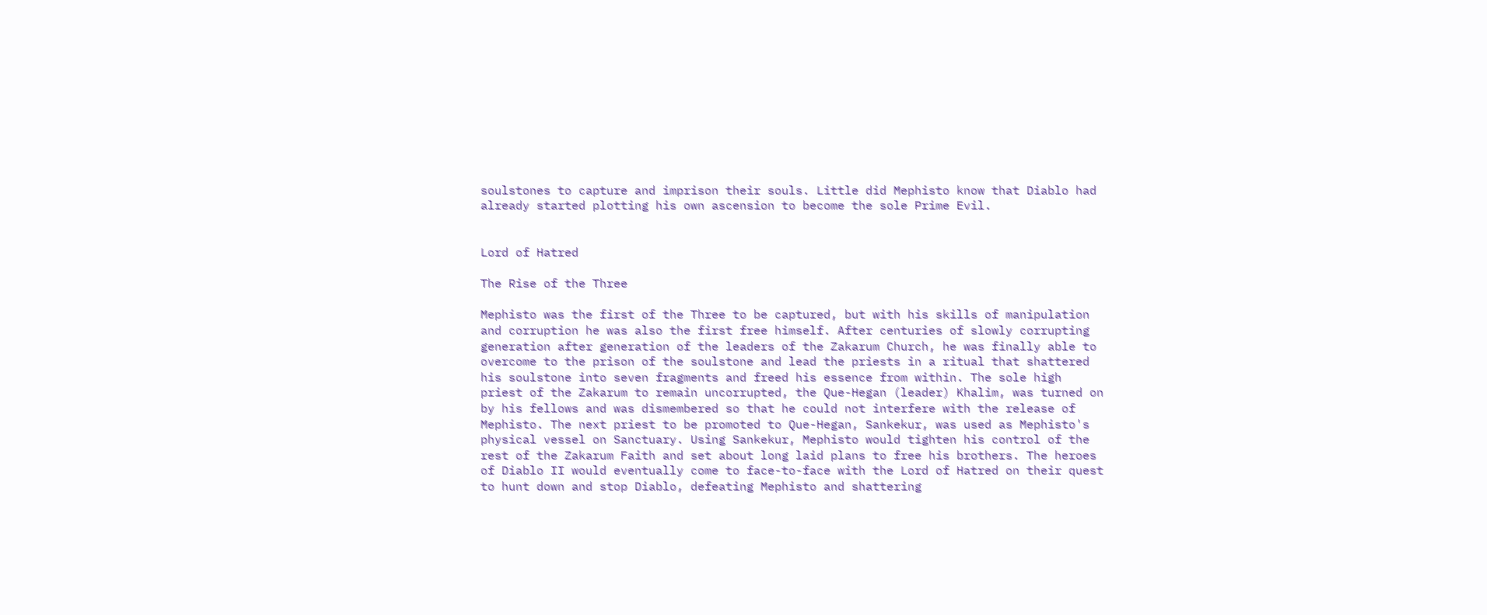soulstones to capture and imprison their souls. Little did Mephisto know that Diablo had already started plotting his own ascension to become the sole Prime Evil.


Lord of Hatred

The Rise of the Three

Mephisto was the first of the Three to be captured, but with his skills of manipulation and corruption he was also the first free himself. After centuries of slowly corrupting generation after generation of the leaders of the Zakarum Church, he was finally able to overcome to the prison of the soulstone and lead the priests in a ritual that shattered his soulstone into seven fragments and freed his essence from within. The sole high priest of the Zakarum to remain uncorrupted, the Que-Hegan (leader) Khalim, was turned on by his fellows and was dismembered so that he could not interfere with the release of Mephisto. The next priest to be promoted to Que-Hegan, Sankekur, was used as Mephisto's physical vessel on Sanctuary. Using Sankekur, Mephisto would tighten his control of the rest of the Zakarum Faith and set about long laid plans to free his brothers. The heroes of Diablo II would eventually come to face-to-face with the Lord of Hatred on their quest to hunt down and stop Diablo, defeating Mephisto and shattering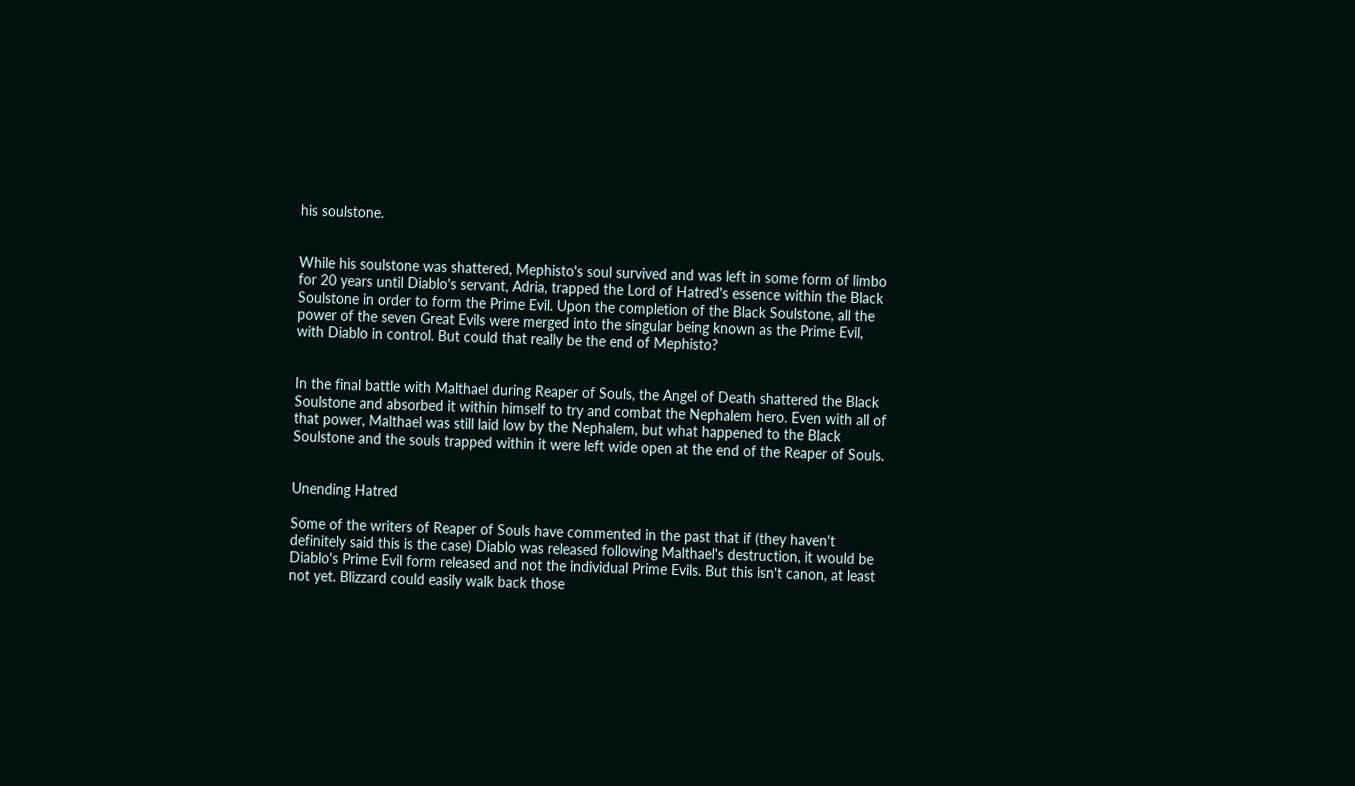his soulstone.


While his soulstone was shattered, Mephisto's soul survived and was left in some form of limbo for 20 years until Diablo's servant, Adria, trapped the Lord of Hatred's essence within the Black Soulstone in order to form the Prime Evil. Upon the completion of the Black Soulstone, all the power of the seven Great Evils were merged into the singular being known as the Prime Evil, with Diablo in control. But could that really be the end of Mephisto?


In the final battle with Malthael during Reaper of Souls, the Angel of Death shattered the Black Soulstone and absorbed it within himself to try and combat the Nephalem hero. Even with all of that power, Malthael was still laid low by the Nephalem, but what happened to the Black Soulstone and the souls trapped within it were left wide open at the end of the Reaper of Souls.


Unending Hatred

Some of the writers of Reaper of Souls have commented in the past that if (they haven't definitely said this is the case) Diablo was released following Malthael's destruction, it would be Diablo's Prime Evil form released and not the individual Prime Evils. But this isn't canon, at least not yet. Blizzard could easily walk back those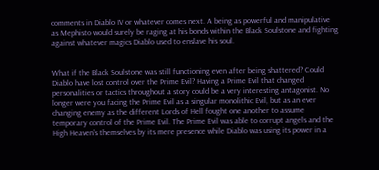comments in Diablo IV or whatever comes next. A being as powerful and manipulative as Mephisto would surely be raging at his bonds within the Black Soulstone and fighting against whatever magics Diablo used to enslave his soul.


What if the Black Soulstone was still functioning even after being shattered? Could Diablo have lost control over the Prime Evil? Having a Prime Evil that changed personalities or tactics throughout a story could be a very interesting antagonist. No longer were you facing the Prime Evil as a singular monolithic Evil, but as an ever changing enemy as the different Lords of Hell fought one another to assume temporary control of the Prime Evil. The Prime Evil was able to corrupt angels and the High Heaven's themselves by its mere presence while Diablo was using its power in a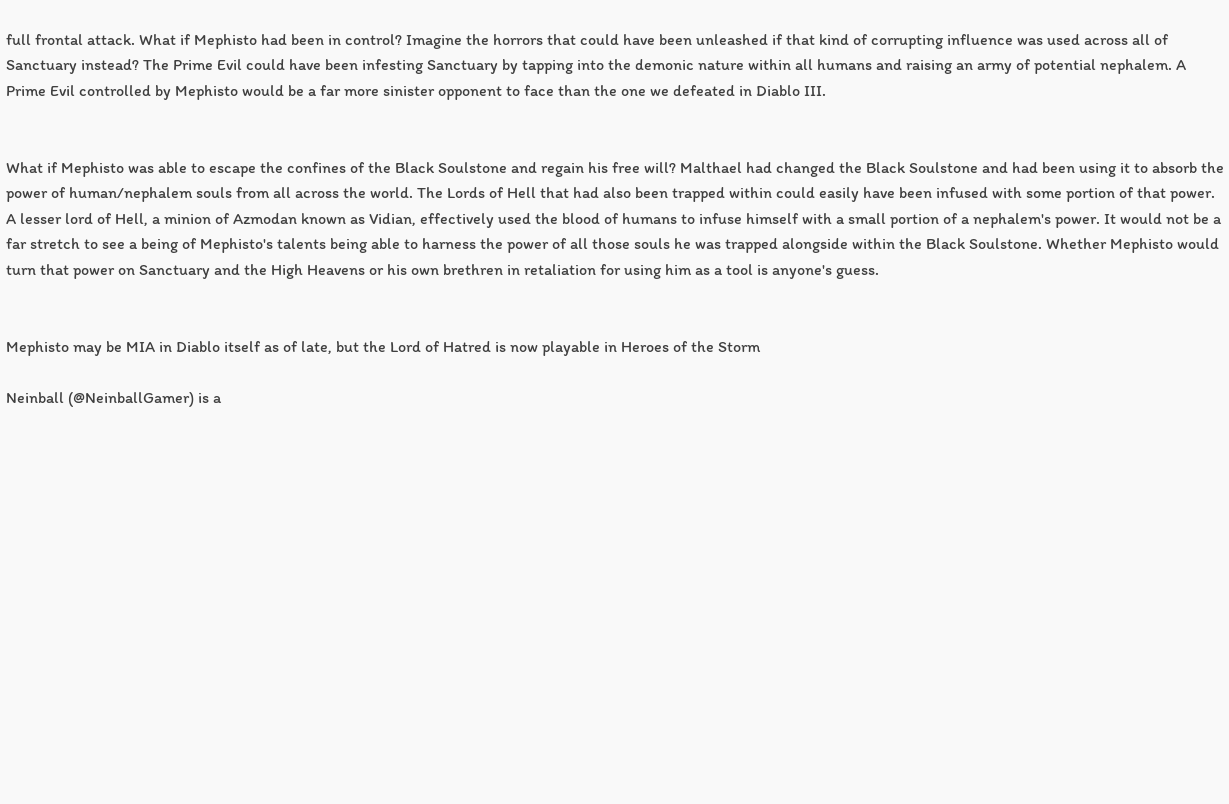full frontal attack. What if Mephisto had been in control? Imagine the horrors that could have been unleashed if that kind of corrupting influence was used across all of Sanctuary instead? The Prime Evil could have been infesting Sanctuary by tapping into the demonic nature within all humans and raising an army of potential nephalem. A Prime Evil controlled by Mephisto would be a far more sinister opponent to face than the one we defeated in Diablo III.


What if Mephisto was able to escape the confines of the Black Soulstone and regain his free will? Malthael had changed the Black Soulstone and had been using it to absorb the power of human/nephalem souls from all across the world. The Lords of Hell that had also been trapped within could easily have been infused with some portion of that power. A lesser lord of Hell, a minion of Azmodan known as Vidian, effectively used the blood of humans to infuse himself with a small portion of a nephalem's power. It would not be a far stretch to see a being of Mephisto's talents being able to harness the power of all those souls he was trapped alongside within the Black Soulstone. Whether Mephisto would turn that power on Sanctuary and the High Heavens or his own brethren in retaliation for using him as a tool is anyone's guess.


Mephisto may be MIA in Diablo itself as of late, but the Lord of Hatred is now playable in Heroes of the Storm

Neinball (@NeinballGamer) is a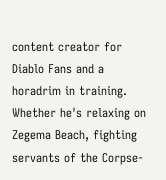content creator for Diablo Fans and a horadrim in training. Whether he's relaxing on Zegema Beach, fighting servants of the Corpse-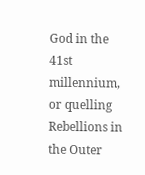God in the 41st millennium, or quelling Rebellions in the Outer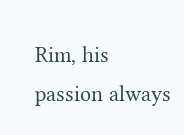Rim, his passion always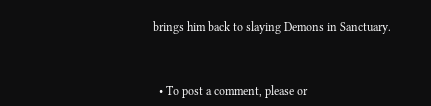brings him back to slaying Demons in Sanctuary.



  • To post a comment, please or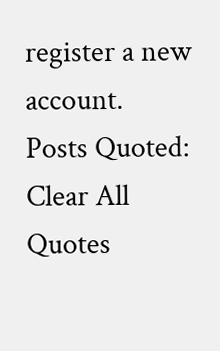register a new account.
Posts Quoted:
Clear All Quotes